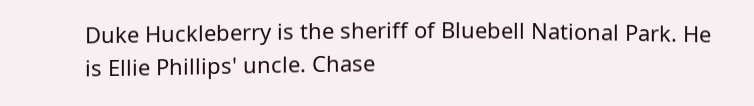Duke Huckleberry is the sheriff of Bluebell National Park. He is Ellie Phillips' uncle. Chase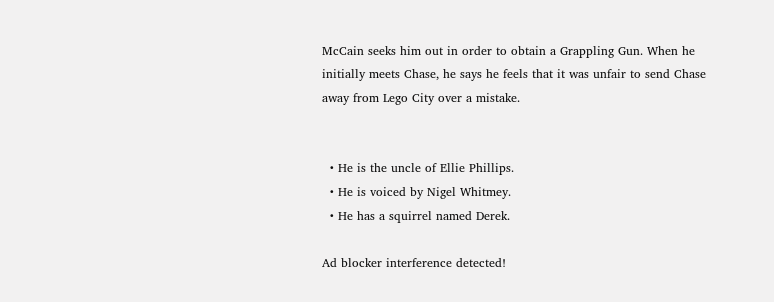McCain seeks him out in order to obtain a Grappling Gun. When he initially meets Chase, he says he feels that it was unfair to send Chase away from Lego City over a mistake.


  • He is the uncle of Ellie Phillips.
  • He is voiced by Nigel Whitmey.
  • He has a squirrel named Derek.

Ad blocker interference detected!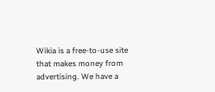Wikia is a free-to-use site that makes money from advertising. We have a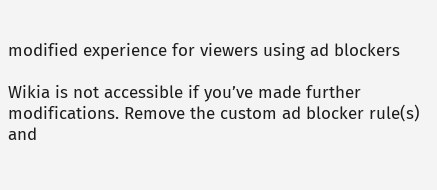modified experience for viewers using ad blockers

Wikia is not accessible if you’ve made further modifications. Remove the custom ad blocker rule(s) and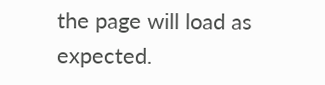the page will load as expected.